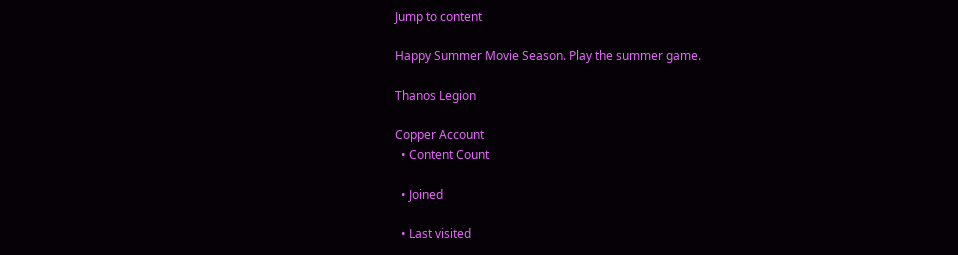Jump to content

Happy Summer Movie Season. Play the summer game.

Thanos Legion

Copper Account
  • Content Count

  • Joined

  • Last visited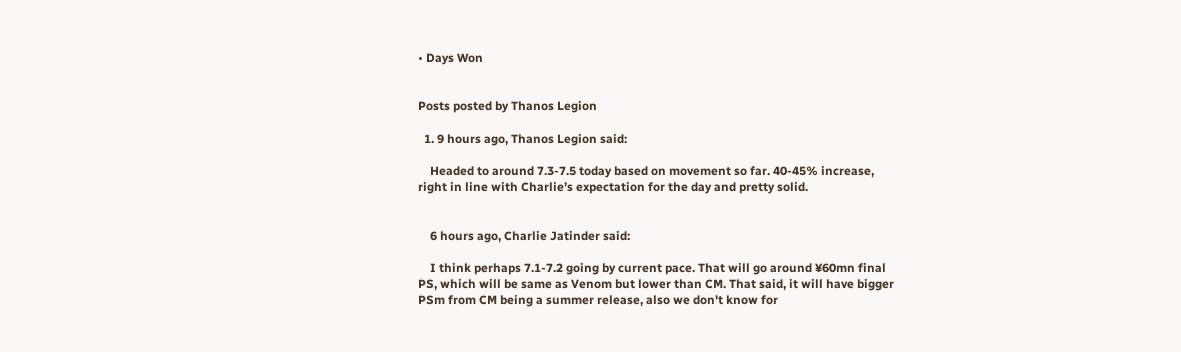• Days Won


Posts posted by Thanos Legion

  1. 9 hours ago, Thanos Legion said:

    Headed to around 7.3-7.5 today based on movement so far. 40-45% increase, right in line with Charlie’s expectation for the day and pretty solid.


    6 hours ago, Charlie Jatinder said:

    I think perhaps 7.1-7.2 going by current pace. That will go around ¥60mn final PS, which will be same as Venom but lower than CM. That said, it will have bigger PSm from CM being a summer release, also we don't know for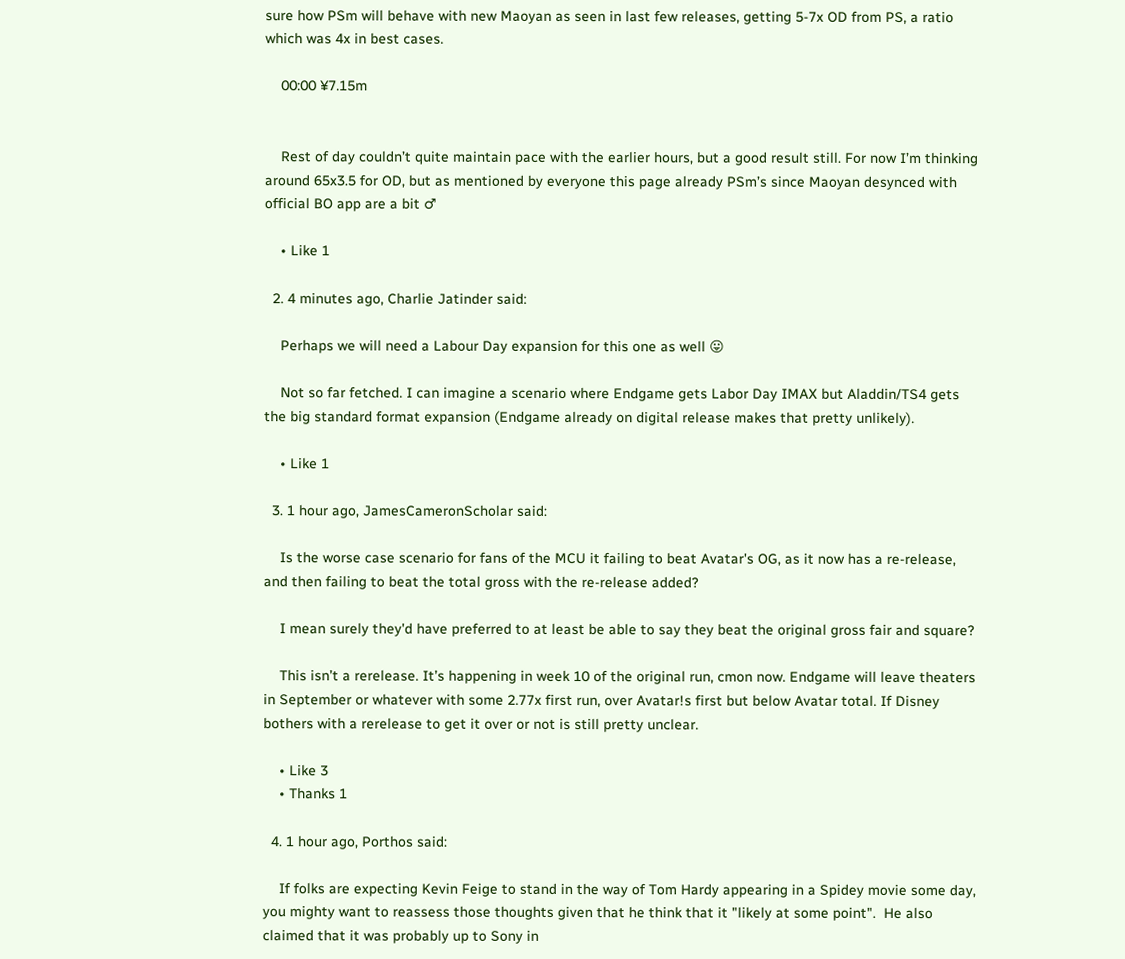sure how PSm will behave with new Maoyan as seen in last few releases, getting 5-7x OD from PS, a ratio which was 4x in best cases.

    00:00 ¥7.15m


    Rest of day couldn’t quite maintain pace with the earlier hours, but a good result still. For now I’m thinking around 65x3.5 for OD, but as mentioned by everyone this page already PSm’s since Maoyan desynced with official BO app are a bit ♂

    • Like 1

  2. 4 minutes ago, Charlie Jatinder said:

    Perhaps we will need a Labour Day expansion for this one as well 😛

    Not so far fetched. I can imagine a scenario where Endgame gets Labor Day IMAX but Aladdin/TS4 gets the big standard format expansion (Endgame already on digital release makes that pretty unlikely).

    • Like 1

  3. 1 hour ago, JamesCameronScholar said:

    Is the worse case scenario for fans of the MCU it failing to beat Avatar's OG, as it now has a re-release, and then failing to beat the total gross with the re-release added?

    I mean surely they'd have preferred to at least be able to say they beat the original gross fair and square?

    This isn’t a rerelease. It’s happening in week 10 of the original run, cmon now. Endgame will leave theaters in September or whatever with some 2.77x first run, over Avatar!s first but below Avatar total. If Disney bothers with a rerelease to get it over or not is still pretty unclear.

    • Like 3
    • Thanks 1

  4. 1 hour ago, Porthos said:

    If folks are expecting Kevin Feige to stand in the way of Tom Hardy appearing in a Spidey movie some day, you mighty want to reassess those thoughts given that he think that it "likely at some point".  He also claimed that it was probably up to Sony in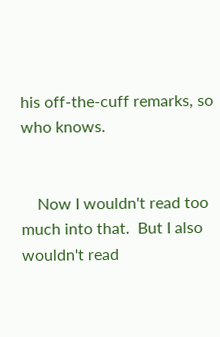his off-the-cuff remarks, so who knows.


    Now I wouldn't read too much into that.  But I also wouldn't read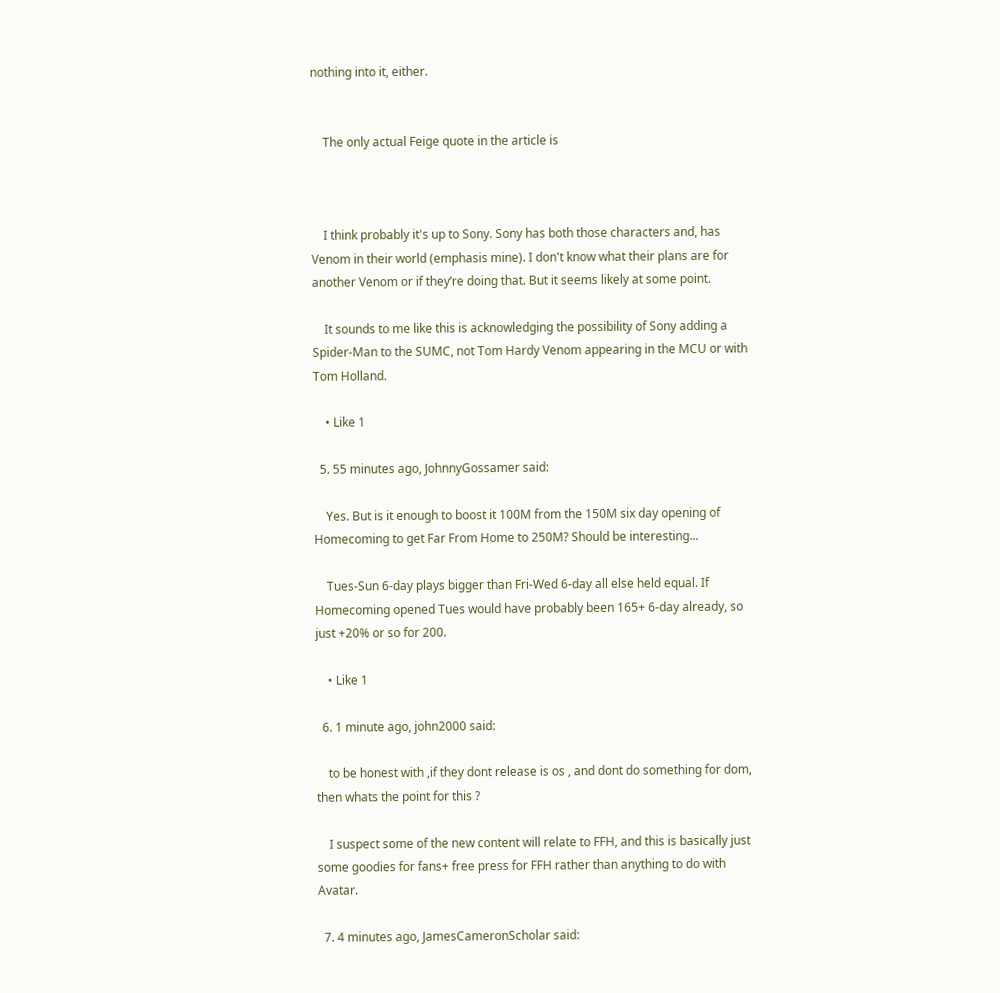nothing into it, either.


    The only actual Feige quote in the article is



    I think probably it's up to Sony. Sony has both those characters and, has Venom in their world (emphasis mine). I don't know what their plans are for another Venom or if they’re doing that. But it seems likely at some point.

    It sounds to me like this is acknowledging the possibility of Sony adding a Spider-Man to the SUMC, not Tom Hardy Venom appearing in the MCU or with Tom Holland.

    • Like 1

  5. 55 minutes ago, JohnnyGossamer said:

    Yes. But is it enough to boost it 100M from the 150M six day opening of Homecoming to get Far From Home to 250M? Should be interesting...

    Tues-Sun 6-day plays bigger than Fri-Wed 6-day all else held equal. If Homecoming opened Tues would have probably been 165+ 6-day already, so just +20% or so for 200.

    • Like 1

  6. 1 minute ago, john2000 said:

    to be honest with ,if they dont release is os , and dont do something for dom, then whats the point for this ?

    I suspect some of the new content will relate to FFH, and this is basically just some goodies for fans+ free press for FFH rather than anything to do with Avatar.

  7. 4 minutes ago, JamesCameronScholar said: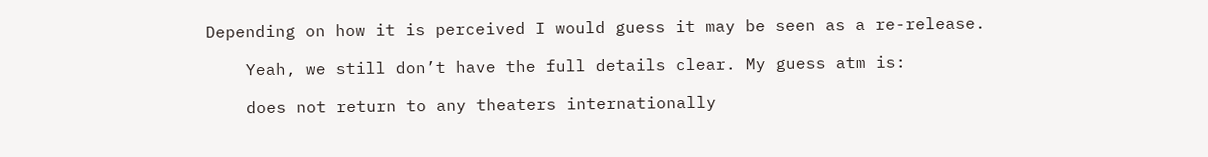Depending on how it is perceived I would guess it may be seen as a re-release.

    Yeah, we still don’t have the full details clear. My guess atm is:

    does not return to any theaters internationally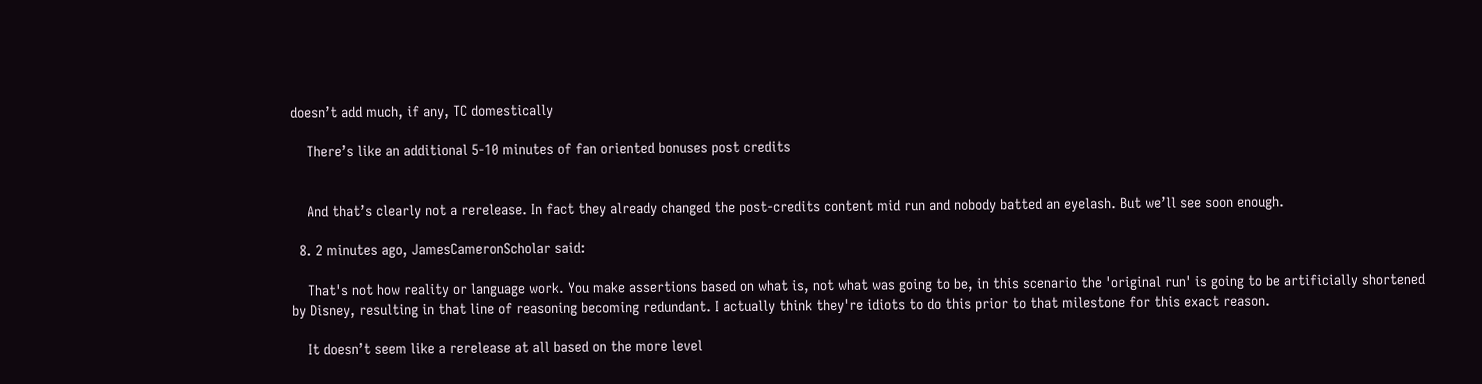doesn’t add much, if any, TC domestically

    There’s like an additional 5-10 minutes of fan oriented bonuses post credits


    And that’s clearly not a rerelease. In fact they already changed the post-credits content mid run and nobody batted an eyelash. But we’ll see soon enough.

  8. 2 minutes ago, JamesCameronScholar said:

    That's not how reality or language work. You make assertions based on what is, not what was going to be, in this scenario the 'original run' is going to be artificially shortened by Disney, resulting in that line of reasoning becoming redundant. I actually think they're idiots to do this prior to that milestone for this exact reason.

    It doesn’t seem like a rerelease at all based on the more level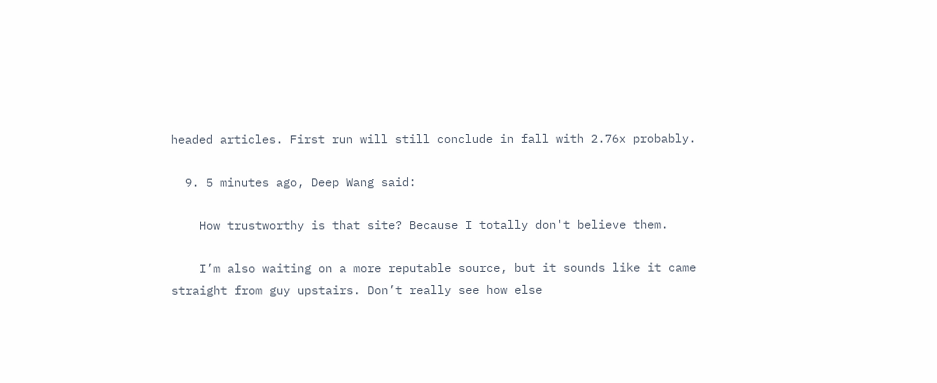headed articles. First run will still conclude in fall with 2.76x probably.

  9. 5 minutes ago, Deep Wang said:

    How trustworthy is that site? Because I totally don't believe them.

    I’m also waiting on a more reputable source, but it sounds like it came straight from guy upstairs. Don’t really see how else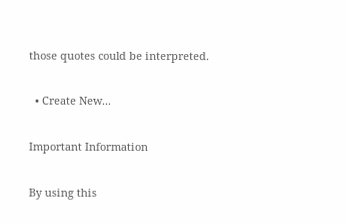those quotes could be interpreted.

  • Create New...

Important Information

By using this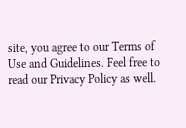site, you agree to our Terms of Use and Guidelines. Feel free to read our Privacy Policy as well.